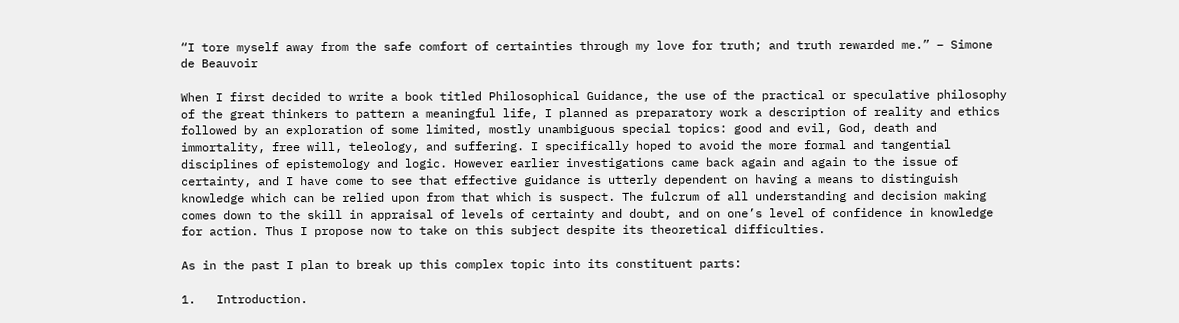“I tore myself away from the safe comfort of certainties through my love for truth; and truth rewarded me.” – Simone de Beauvoir

When I first decided to write a book titled Philosophical Guidance, the use of the practical or speculative philosophy of the great thinkers to pattern a meaningful life, I planned as preparatory work a description of reality and ethics followed by an exploration of some limited, mostly unambiguous special topics: good and evil, God, death and immortality, free will, teleology, and suffering. I specifically hoped to avoid the more formal and tangential disciplines of epistemology and logic. However earlier investigations came back again and again to the issue of certainty, and I have come to see that effective guidance is utterly dependent on having a means to distinguish knowledge which can be relied upon from that which is suspect. The fulcrum of all understanding and decision making comes down to the skill in appraisal of levels of certainty and doubt, and on one’s level of confidence in knowledge for action. Thus I propose now to take on this subject despite its theoretical difficulties.

As in the past I plan to break up this complex topic into its constituent parts:

1.   Introduction.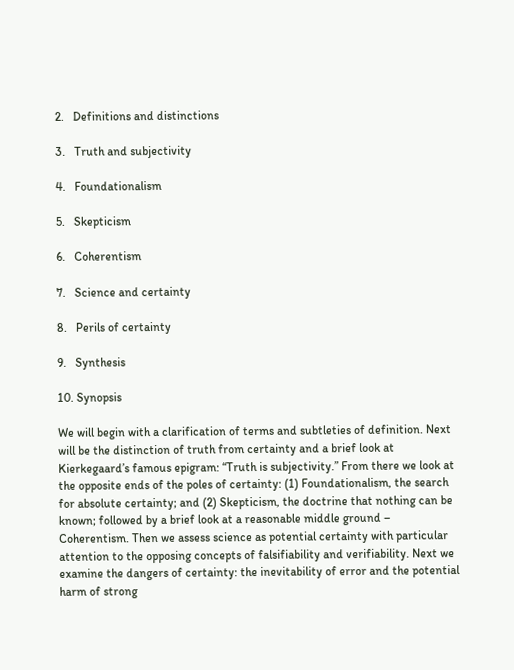2.   Definitions and distinctions

3.   Truth and subjectivity

4.   Foundationalism

5.   Skepticism

6.   Coherentism

7.   Science and certainty

8.   Perils of certainty

9.   Synthesis

10. Synopsis

We will begin with a clarification of terms and subtleties of definition. Next will be the distinction of truth from certainty and a brief look at Kierkegaard’s famous epigram: “Truth is subjectivity.” From there we look at the opposite ends of the poles of certainty: (1) Foundationalism, the search for absolute certainty; and (2) Skepticism, the doctrine that nothing can be known; followed by a brief look at a reasonable middle ground – Coherentism. Then we assess science as potential certainty with particular attention to the opposing concepts of falsifiability and verifiability. Next we examine the dangers of certainty: the inevitability of error and the potential harm of strong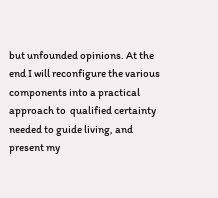but unfounded opinions. At the end I will reconfigure the various components into a practical approach to  qualified certainty needed to guide living, and present my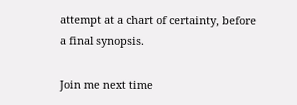attempt at a chart of certainty, before a final synopsis.

Join me next time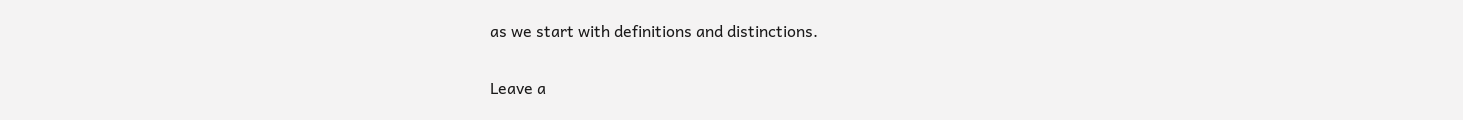as we start with definitions and distinctions.

Leave a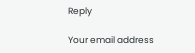Reply

Your email address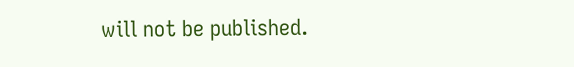will not be published.